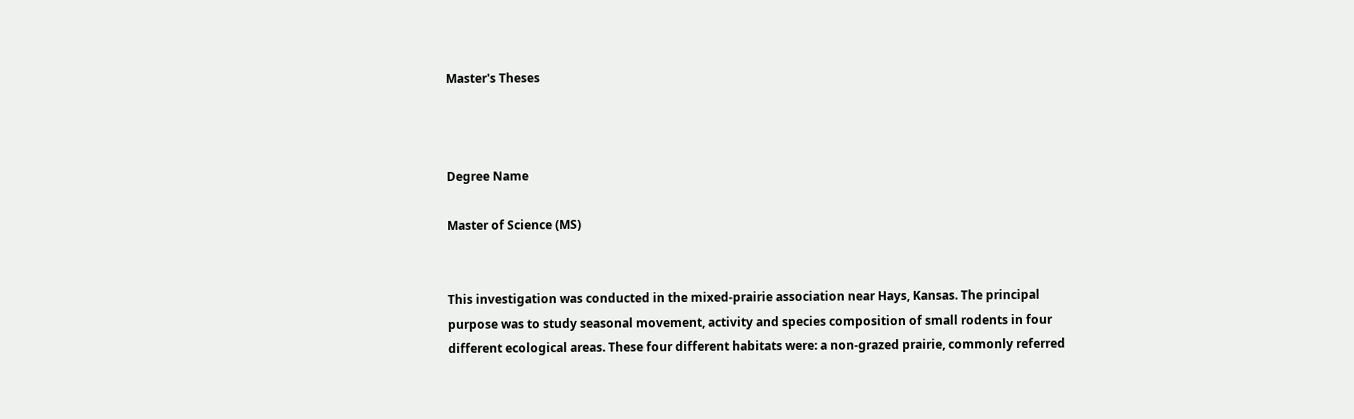Master's Theses



Degree Name

Master of Science (MS)


This investigation was conducted in the mixed-prairie association near Hays, Kansas. The principal purpose was to study seasonal movement, activity and species composition of small rodents in four different ecological areas. These four different habitats were: a non-grazed prairie, commonly referred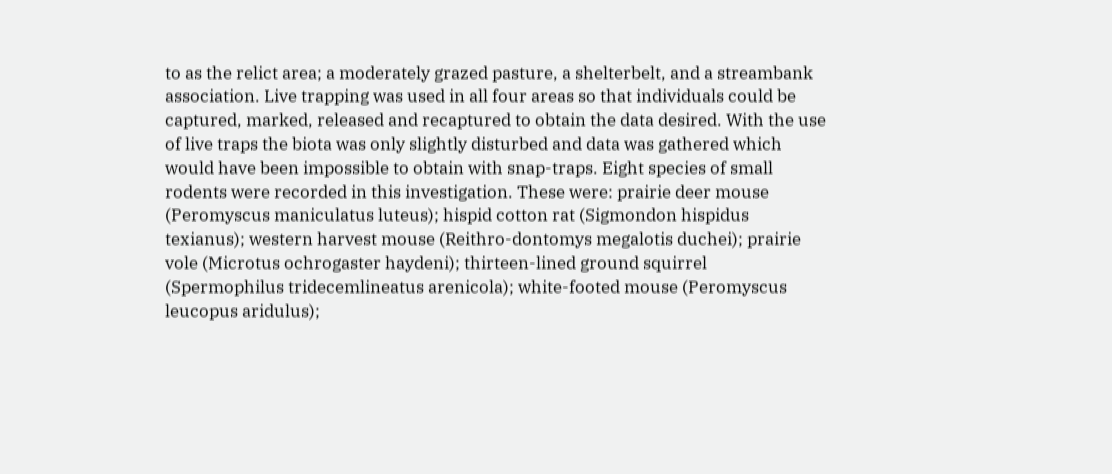to as the relict area; a moderately grazed pasture, a shelterbelt, and a streambank association. Live trapping was used in all four areas so that individuals could be captured, marked, released and recaptured to obtain the data desired. With the use of live traps the biota was only slightly disturbed and data was gathered which would have been impossible to obtain with snap-traps. Eight species of small rodents were recorded in this investigation. These were: prairie deer mouse (Peromyscus maniculatus luteus); hispid cotton rat (Sigmondon hispidus texianus); western harvest mouse (Reithro-dontomys megalotis duchei); prairie vole (Microtus ochrogaster haydeni); thirteen-lined ground squirrel (Spermophilus tridecemlineatus arenicola); white-footed mouse (Peromyscus leucopus aridulus);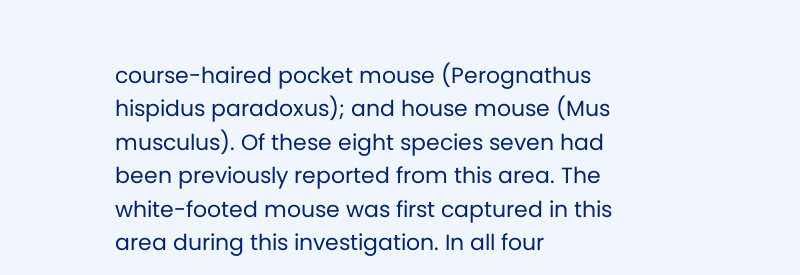course-haired pocket mouse (Perognathus hispidus paradoxus); and house mouse (Mus musculus). Of these eight species seven had been previously reported from this area. The white-footed mouse was first captured in this area during this investigation. In all four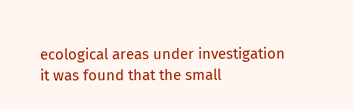ecological areas under investigation it was found that the small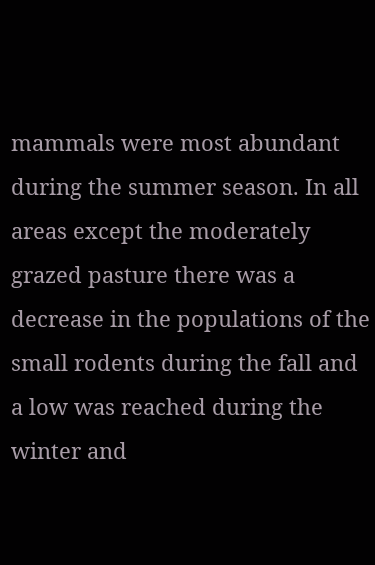mammals were most abundant during the summer season. In all areas except the moderately grazed pasture there was a decrease in the populations of the small rodents during the fall and a low was reached during the winter and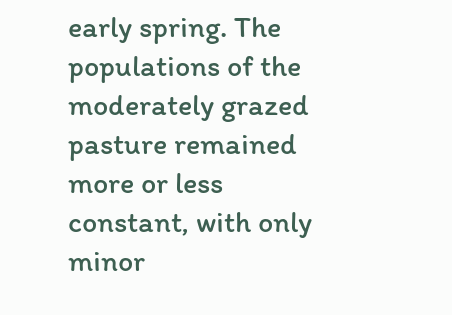early spring. The populations of the moderately grazed pasture remained more or less constant, with only minor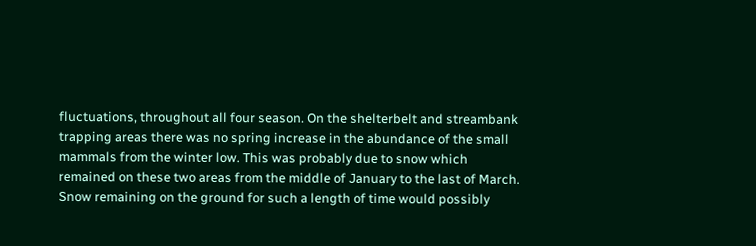fluctuations, throughout all four season. On the shelterbelt and streambank trapping areas there was no spring increase in the abundance of the small mammals from the winter low. This was probably due to snow which remained on these two areas from the middle of January to the last of March. Snow remaining on the ground for such a length of time would possibly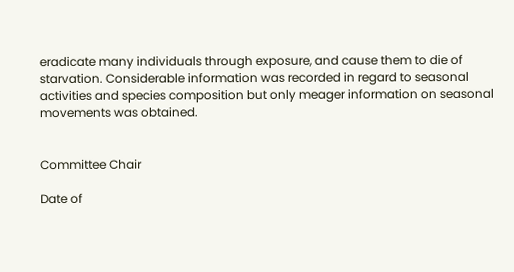eradicate many individuals through exposure, and cause them to die of starvation. Considerable information was recorded in regard to seasonal activities and species composition but only meager information on seasonal movements was obtained.


Committee Chair

Date of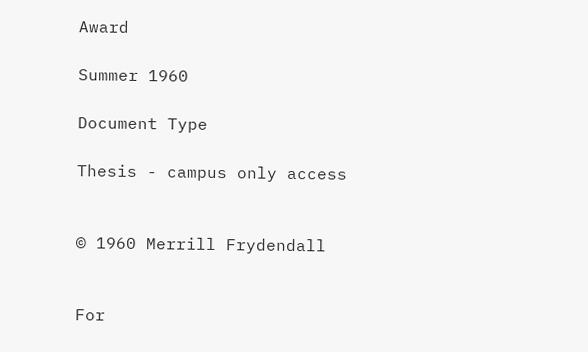Award

Summer 1960

Document Type

Thesis - campus only access


© 1960 Merrill Frydendall


For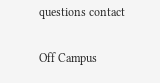questions contact

Off Campus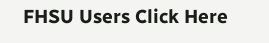FHSU Users Click Here